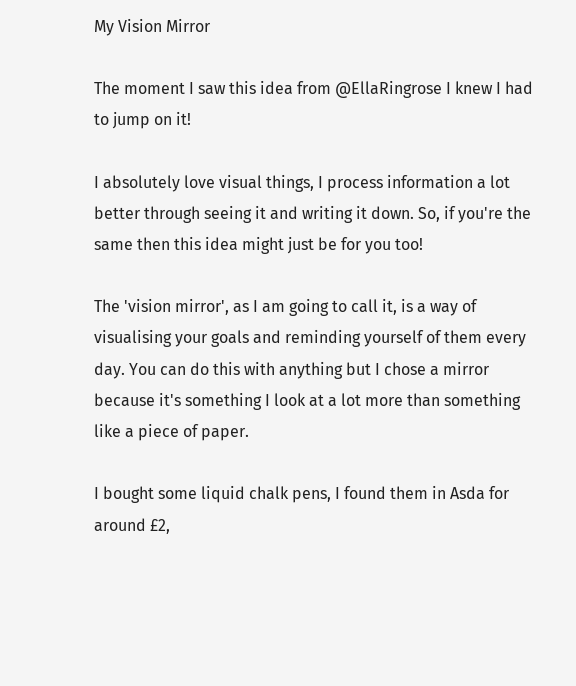My Vision Mirror

The moment I saw this idea from @EllaRingrose I knew I had to jump on it!

I absolutely love visual things, I process information a lot better through seeing it and writing it down. So, if you're the same then this idea might just be for you too!

The 'vision mirror', as I am going to call it, is a way of visualising your goals and reminding yourself of them every day. You can do this with anything but I chose a mirror because it's something I look at a lot more than something like a piece of paper.

I bought some liquid chalk pens, I found them in Asda for around £2,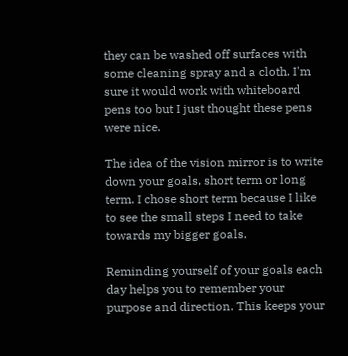they can be washed off surfaces with some cleaning spray and a cloth. I'm sure it would work with whiteboard pens too but I just thought these pens were nice.

The idea of the vision mirror is to write down your goals, short term or long term. I chose short term because I like to see the small steps I need to take towards my bigger goals.

Reminding yourself of your goals each day helps you to remember your purpose and direction. This keeps your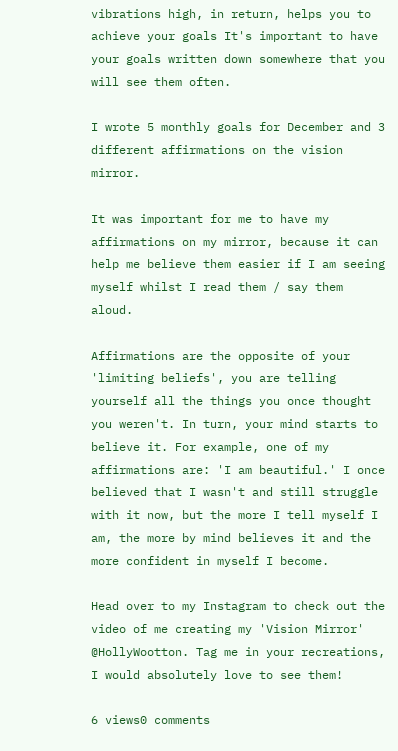vibrations high, in return, helps you to achieve your goals It's important to have your goals written down somewhere that you will see them often.

I wrote 5 monthly goals for December and 3 different affirmations on the vision mirror.

It was important for me to have my affirmations on my mirror, because it can help me believe them easier if I am seeing myself whilst I read them / say them aloud.

Affirmations are the opposite of your 'limiting beliefs', you are telling yourself all the things you once thought you weren't. In turn, your mind starts to believe it. For example, one of my affirmations are: 'I am beautiful.' I once believed that I wasn't and still struggle with it now, but the more I tell myself I am, the more by mind believes it and the more confident in myself I become.

Head over to my Instagram to check out the video of me creating my 'Vision Mirror' @HollyWootton. Tag me in your recreations, I would absolutely love to see them!

6 views0 comments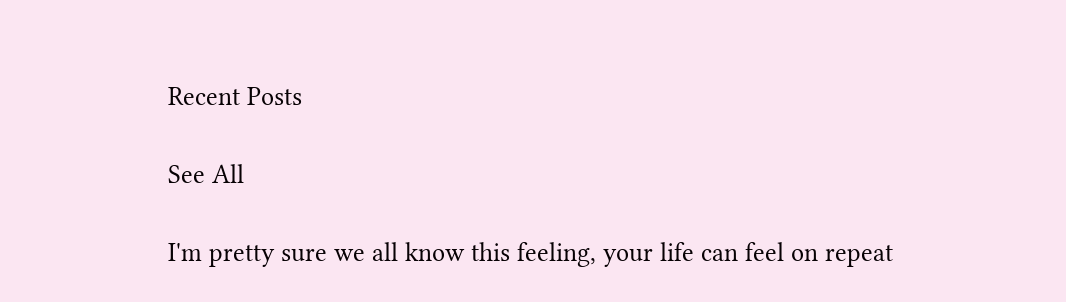Recent Posts

See All

I'm pretty sure we all know this feeling, your life can feel on repeat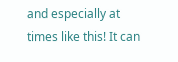and especially at times like this! It can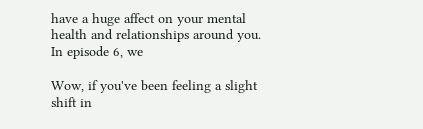have a huge affect on your mental health and relationships around you. In episode 6, we

Wow, if you've been feeling a slight shift in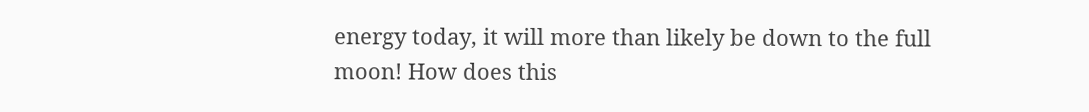energy today, it will more than likely be down to the full moon! How does this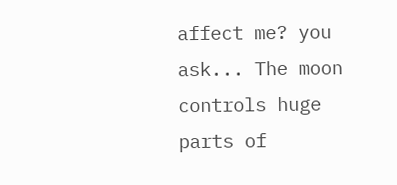affect me? you ask... The moon controls huge parts of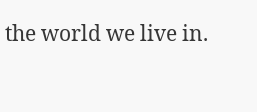the world we live in.